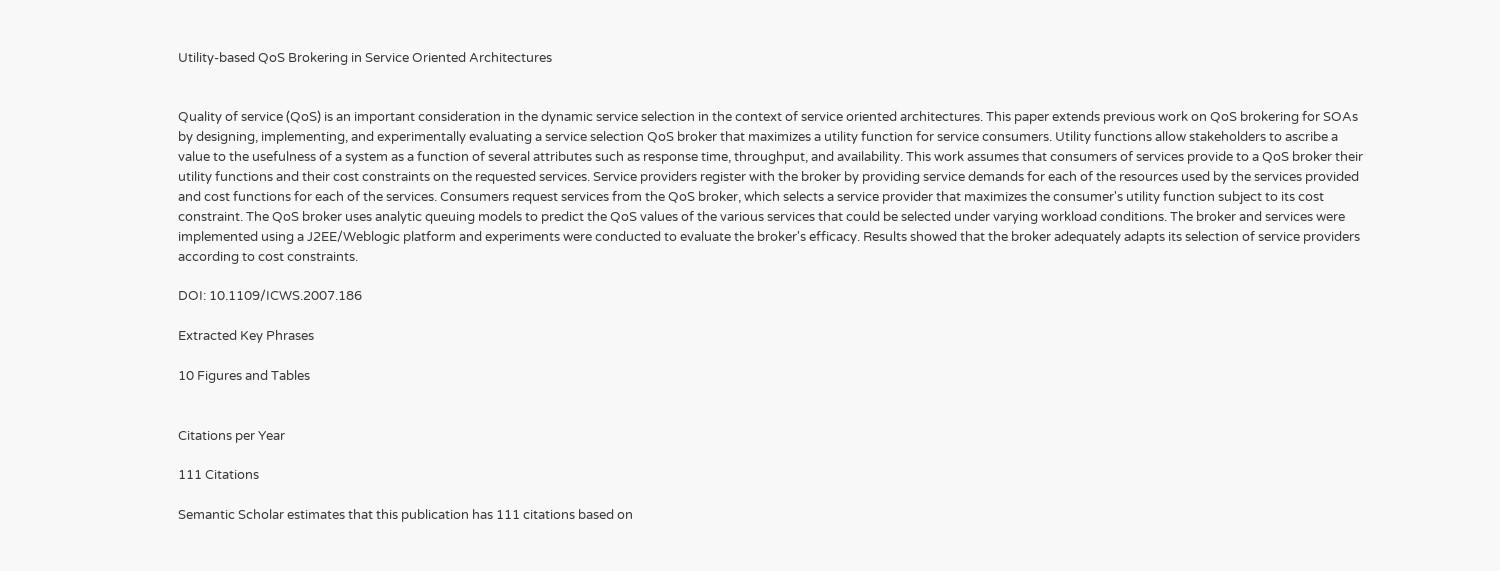Utility-based QoS Brokering in Service Oriented Architectures


Quality of service (QoS) is an important consideration in the dynamic service selection in the context of service oriented architectures. This paper extends previous work on QoS brokering for SOAs by designing, implementing, and experimentally evaluating a service selection QoS broker that maximizes a utility function for service consumers. Utility functions allow stakeholders to ascribe a value to the usefulness of a system as a function of several attributes such as response time, throughput, and availability. This work assumes that consumers of services provide to a QoS broker their utility functions and their cost constraints on the requested services. Service providers register with the broker by providing service demands for each of the resources used by the services provided and cost functions for each of the services. Consumers request services from the QoS broker, which selects a service provider that maximizes the consumer's utility function subject to its cost constraint. The QoS broker uses analytic queuing models to predict the QoS values of the various services that could be selected under varying workload conditions. The broker and services were implemented using a J2EE/Weblogic platform and experiments were conducted to evaluate the broker's efficacy. Results showed that the broker adequately adapts its selection of service providers according to cost constraints.

DOI: 10.1109/ICWS.2007.186

Extracted Key Phrases

10 Figures and Tables


Citations per Year

111 Citations

Semantic Scholar estimates that this publication has 111 citations based on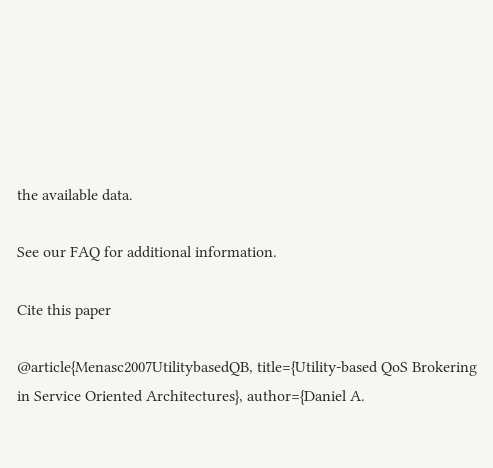the available data.

See our FAQ for additional information.

Cite this paper

@article{Menasc2007UtilitybasedQB, title={Utility-based QoS Brokering in Service Oriented Architectures}, author={Daniel A.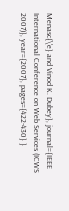Menasc{\'e} and Vinod K. Dubey}, journal={IEEE International Conference on Web Services (ICWS 2007)}, year={2007}, pages={422-430} }